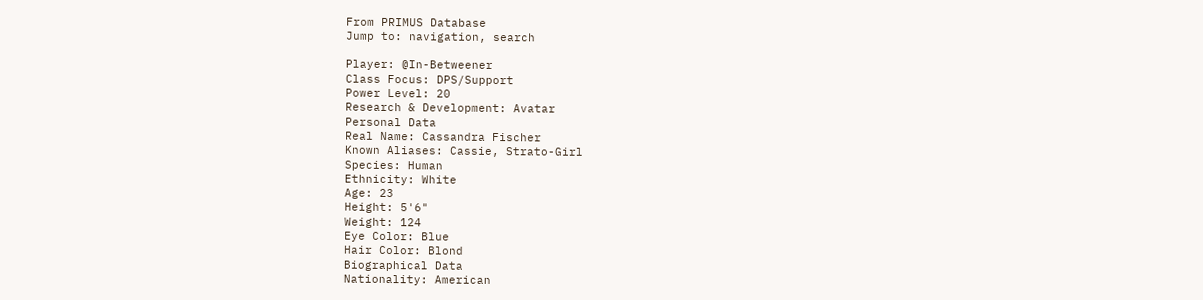From PRIMUS Database
Jump to: navigation, search

Player: @In-Betweener
Class Focus: DPS/Support
Power Level: 20
Research & Development: Avatar
Personal Data
Real Name: Cassandra Fischer
Known Aliases: Cassie, Strato-Girl
Species: Human
Ethnicity: White
Age: 23
Height: 5'6"
Weight: 124
Eye Color: Blue
Hair Color: Blond
Biographical Data
Nationality: American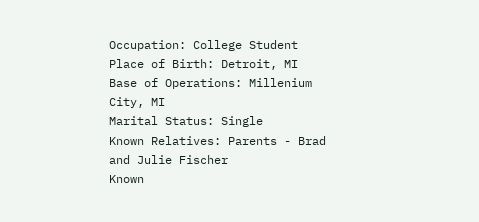Occupation: College Student
Place of Birth: Detroit, MI
Base of Operations: Millenium City, MI
Marital Status: Single
Known Relatives: Parents - Brad and Julie Fischer
Known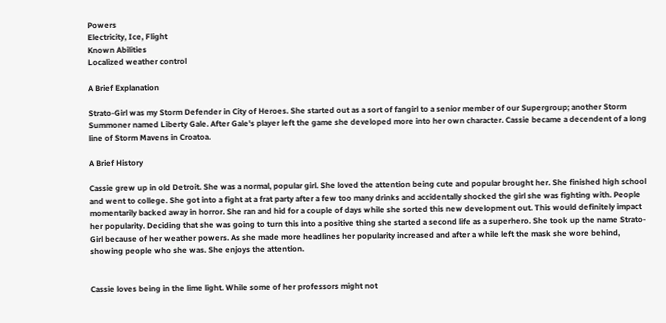Powers
Electricity, Ice, Flight
Known Abilities
Localized weather control

A Brief Explanation

Strato-Girl was my Storm Defender in City of Heroes. She started out as a sort of fangirl to a senior member of our Supergroup; another Storm Summoner named Liberty Gale. After Gale's player left the game she developed more into her own character. Cassie became a decendent of a long line of Storm Mavens in Croatoa.

A Brief History

Cassie grew up in old Detroit. She was a normal, popular girl. She loved the attention being cute and popular brought her. She finished high school and went to college. She got into a fight at a frat party after a few too many drinks and accidentally shocked the girl she was fighting with. People momentarily backed away in horror. She ran and hid for a couple of days while she sorted this new development out. This would definitely impact her popularity. Deciding that she was going to turn this into a positive thing she started a second life as a superhero. She took up the name Strato-Girl because of her weather powers. As she made more headlines her popularity increased and after a while left the mask she wore behind, showing people who she was. She enjoys the attention.


Cassie loves being in the lime light. While some of her professors might not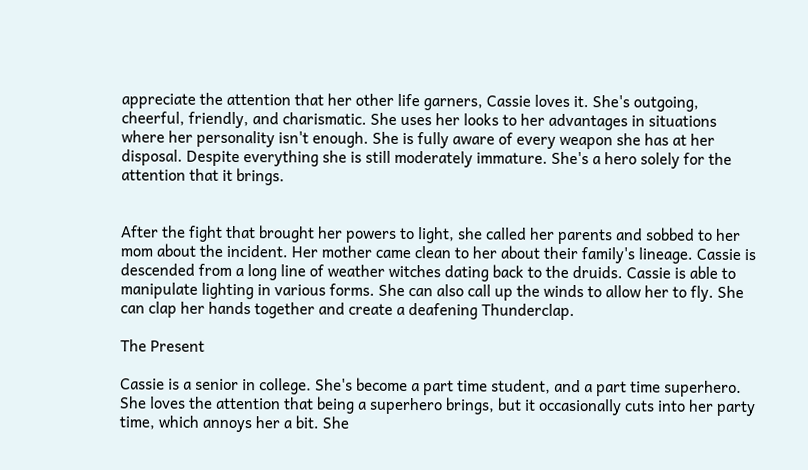appreciate the attention that her other life garners, Cassie loves it. She's outgoing, cheerful, friendly, and charismatic. She uses her looks to her advantages in situations where her personality isn't enough. She is fully aware of every weapon she has at her disposal. Despite everything she is still moderately immature. She's a hero solely for the attention that it brings.


After the fight that brought her powers to light, she called her parents and sobbed to her mom about the incident. Her mother came clean to her about their family's lineage. Cassie is descended from a long line of weather witches dating back to the druids. Cassie is able to manipulate lighting in various forms. She can also call up the winds to allow her to fly. She can clap her hands together and create a deafening Thunderclap.

The Present

Cassie is a senior in college. She's become a part time student, and a part time superhero. She loves the attention that being a superhero brings, but it occasionally cuts into her party time, which annoys her a bit. She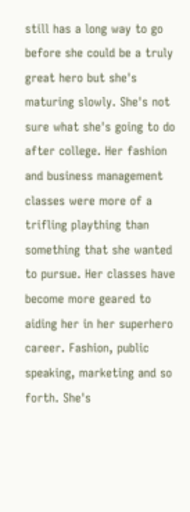still has a long way to go before she could be a truly great hero but she's maturing slowly. She's not sure what she's going to do after college. Her fashion and business management classes were more of a trifling plaything than something that she wanted to pursue. Her classes have become more geared to aiding her in her superhero career. Fashion, public speaking, marketing and so forth. She's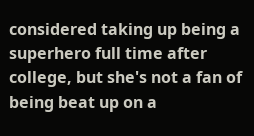considered taking up being a superhero full time after college, but she's not a fan of being beat up on a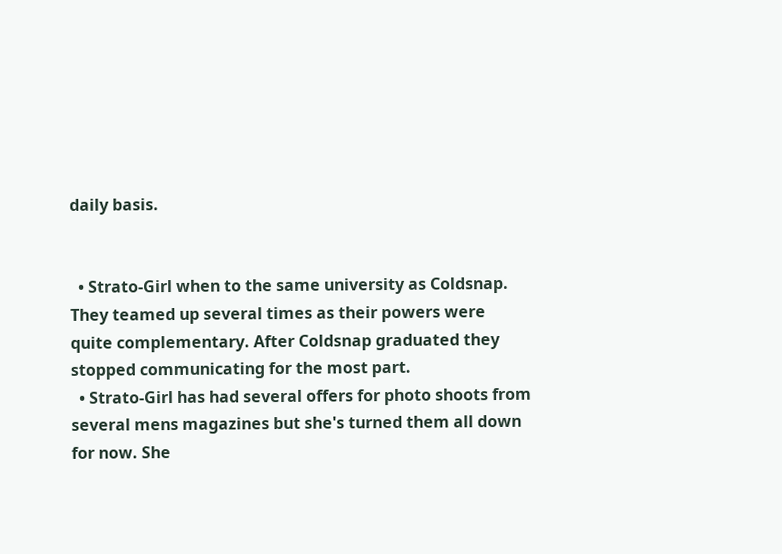daily basis.


  • Strato-Girl when to the same university as Coldsnap. They teamed up several times as their powers were quite complementary. After Coldsnap graduated they stopped communicating for the most part.
  • Strato-Girl has had several offers for photo shoots from several mens magazines but she's turned them all down for now. She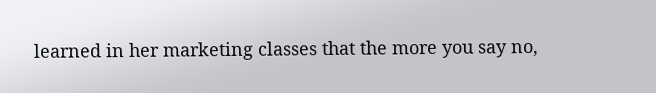learned in her marketing classes that the more you say no,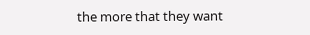the more that they want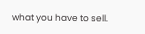what you have to sell.